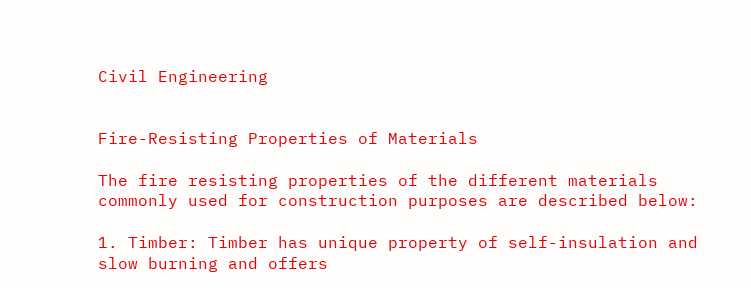Civil Engineering


Fire-Resisting Properties of Materials

The fire resisting properties of the different materials commonly used for construction purposes are described below:

1. Timber: Timber has unique property of self-insulation and slow burning and offers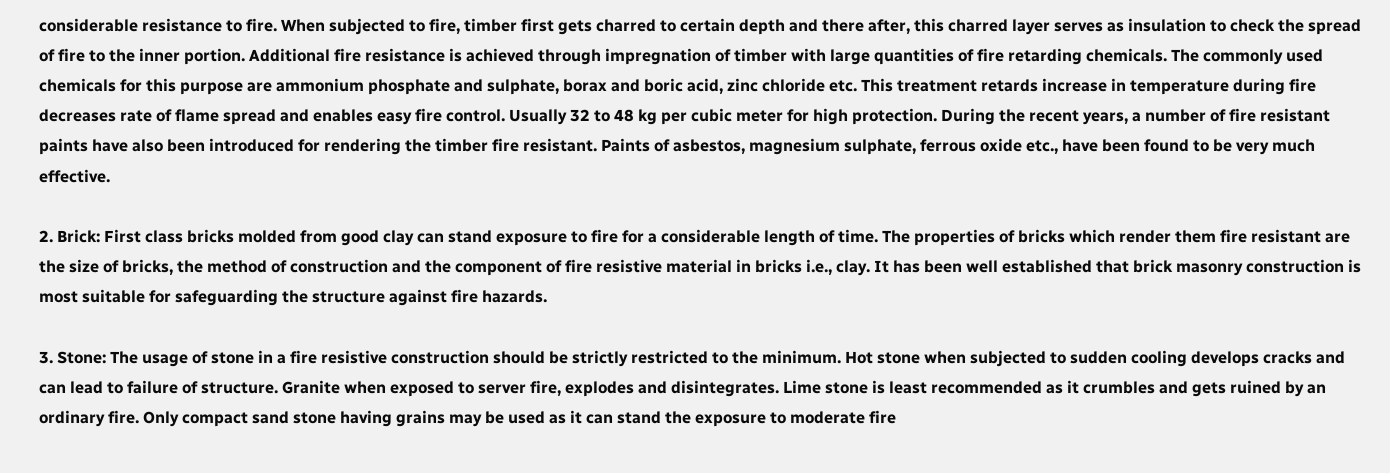considerable resistance to fire. When subjected to fire, timber first gets charred to certain depth and there after, this charred layer serves as insulation to check the spread of fire to the inner portion. Additional fire resistance is achieved through impregnation of timber with large quantities of fire retarding chemicals. The commonly used chemicals for this purpose are ammonium phosphate and sulphate, borax and boric acid, zinc chloride etc. This treatment retards increase in temperature during fire decreases rate of flame spread and enables easy fire control. Usually 32 to 48 kg per cubic meter for high protection. During the recent years, a number of fire resistant paints have also been introduced for rendering the timber fire resistant. Paints of asbestos, magnesium sulphate, ferrous oxide etc., have been found to be very much effective.

2. Brick: First class bricks molded from good clay can stand exposure to fire for a considerable length of time. The properties of bricks which render them fire resistant are the size of bricks, the method of construction and the component of fire resistive material in bricks i.e., clay. It has been well established that brick masonry construction is most suitable for safeguarding the structure against fire hazards.

3. Stone: The usage of stone in a fire resistive construction should be strictly restricted to the minimum. Hot stone when subjected to sudden cooling develops cracks and can lead to failure of structure. Granite when exposed to server fire, explodes and disintegrates. Lime stone is least recommended as it crumbles and gets ruined by an ordinary fire. Only compact sand stone having grains may be used as it can stand the exposure to moderate fire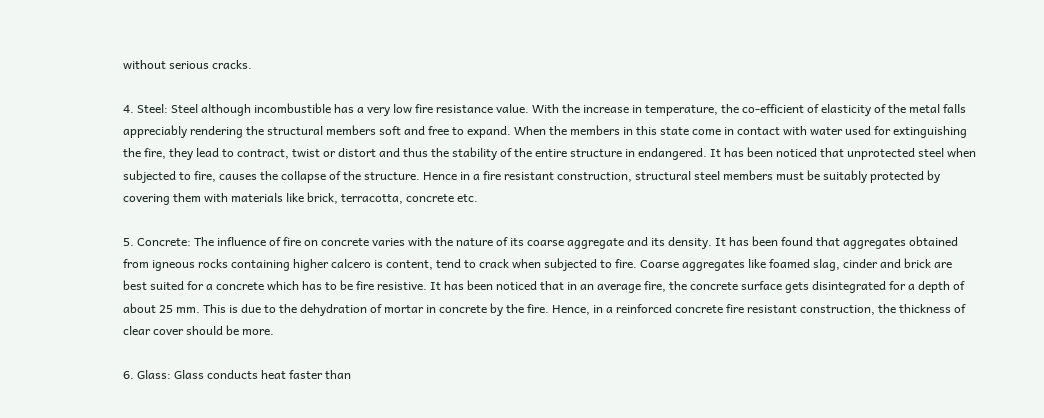without serious cracks.

4. Steel: Steel although incombustible has a very low fire resistance value. With the increase in temperature, the co-efficient of elasticity of the metal falls appreciably rendering the structural members soft and free to expand. When the members in this state come in contact with water used for extinguishing the fire, they lead to contract, twist or distort and thus the stability of the entire structure in endangered. It has been noticed that unprotected steel when subjected to fire, causes the collapse of the structure. Hence in a fire resistant construction, structural steel members must be suitably protected by covering them with materials like brick, terracotta, concrete etc.

5. Concrete: The influence of fire on concrete varies with the nature of its coarse aggregate and its density. It has been found that aggregates obtained from igneous rocks containing higher calcero is content, tend to crack when subjected to fire. Coarse aggregates like foamed slag, cinder and brick are best suited for a concrete which has to be fire resistive. It has been noticed that in an average fire, the concrete surface gets disintegrated for a depth of about 25 mm. This is due to the dehydration of mortar in concrete by the fire. Hence, in a reinforced concrete fire resistant construction, the thickness of clear cover should be more.

6. Glass: Glass conducts heat faster than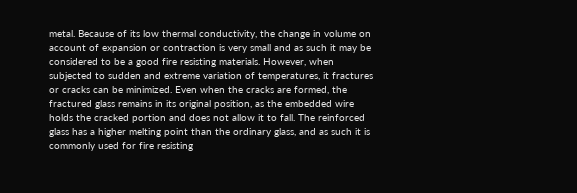metal. Because of its low thermal conductivity, the change in volume on account of expansion or contraction is very small and as such it may be considered to be a good fire resisting materials. However, when subjected to sudden and extreme variation of temperatures, it fractures or cracks can be minimized. Even when the cracks are formed, the fractured glass remains in its original position, as the embedded wire holds the cracked portion and does not allow it to fall. The reinforced glass has a higher melting point than the ordinary glass, and as such it is commonly used for fire resisting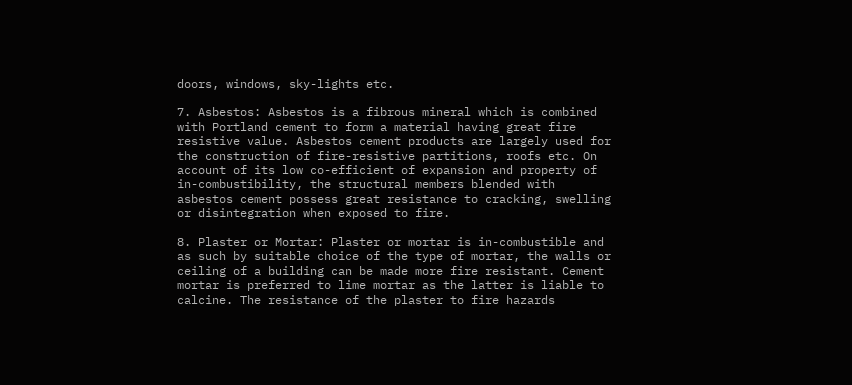doors, windows, sky-lights etc.

7. Asbestos: Asbestos is a fibrous mineral which is combined with Portland cement to form a material having great fire resistive value. Asbestos cement products are largely used for the construction of fire-resistive partitions, roofs etc. On account of its low co-efficient of expansion and property of in-combustibility, the structural members blended with asbestos cement possess great resistance to cracking, swelling or disintegration when exposed to fire.

8. Plaster or Mortar: Plaster or mortar is in-combustible and as such by suitable choice of the type of mortar, the walls or ceiling of a building can be made more fire resistant. Cement mortar is preferred to lime mortar as the latter is liable to calcine. The resistance of the plaster to fire hazards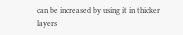can be increased by using it in thicker layers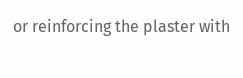or reinforcing the plaster with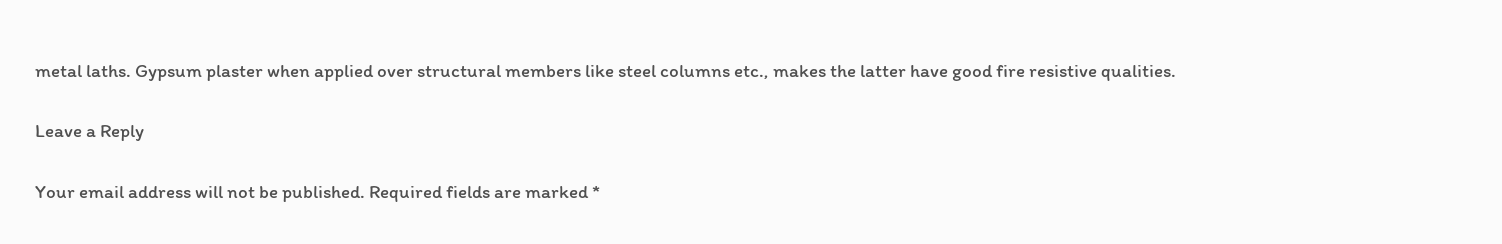metal laths. Gypsum plaster when applied over structural members like steel columns etc., makes the latter have good fire resistive qualities.

Leave a Reply

Your email address will not be published. Required fields are marked *